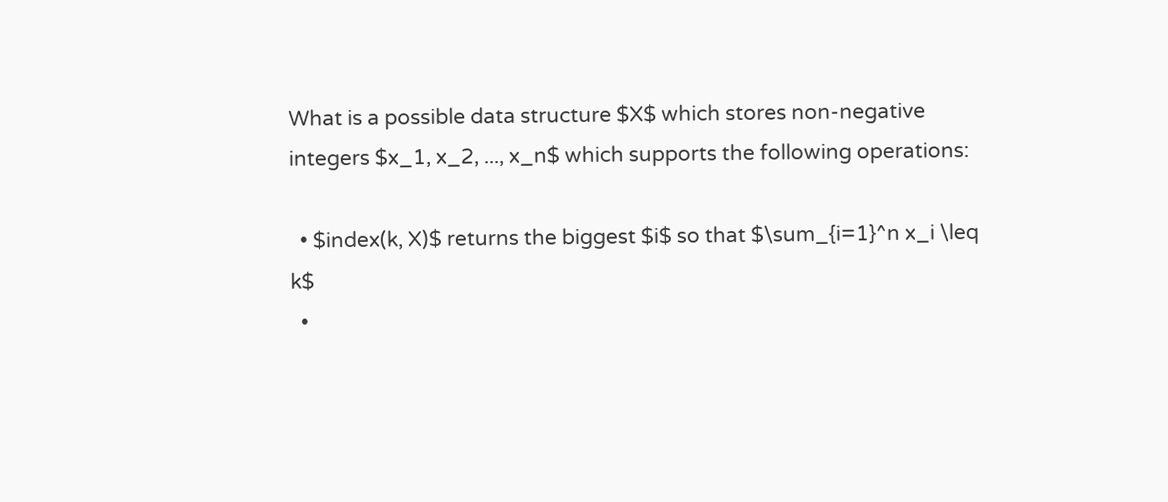What is a possible data structure $X$ which stores non-negative integers $x_1, x_2, ..., x_n$ which supports the following operations:

  • $index(k, X)$ returns the biggest $i$ so that $\sum_{i=1}^n x_i \leq k$
  •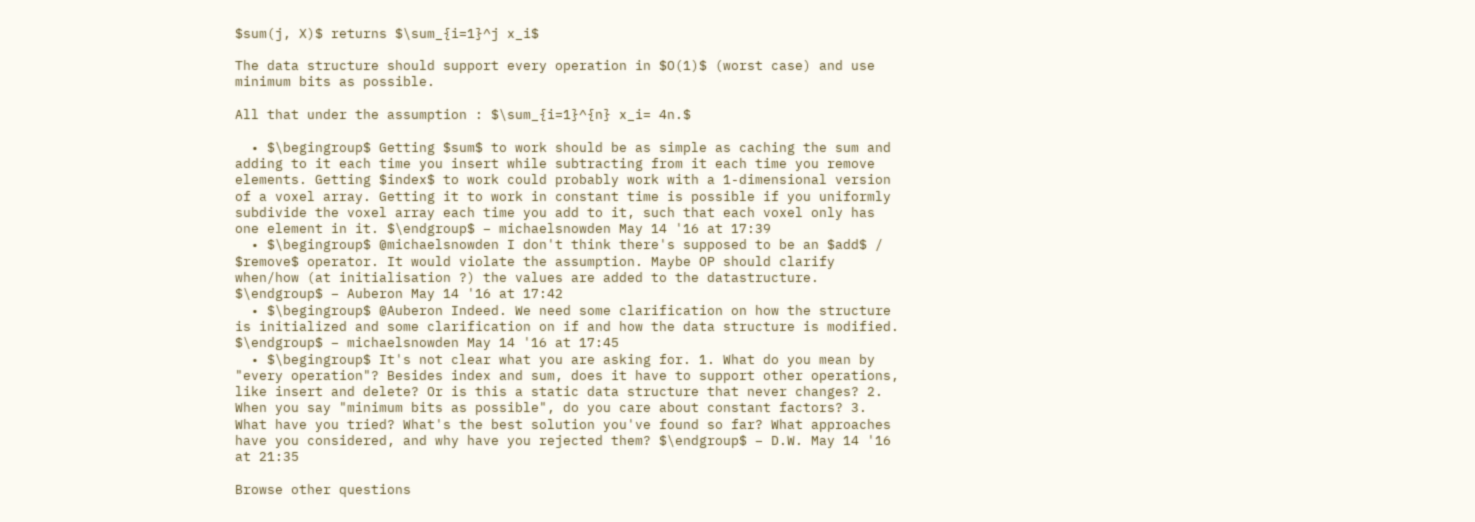$sum(j, X)$ returns $\sum_{i=1}^j x_i$

The data structure should support every operation in $O(1)$ (worst case) and use minimum bits as possible.

All that under the assumption : $\sum_{i=1}^{n} x_i= 4n.$

  • $\begingroup$ Getting $sum$ to work should be as simple as caching the sum and adding to it each time you insert while subtracting from it each time you remove elements. Getting $index$ to work could probably work with a 1-dimensional version of a voxel array. Getting it to work in constant time is possible if you uniformly subdivide the voxel array each time you add to it, such that each voxel only has one element in it. $\endgroup$ – michaelsnowden May 14 '16 at 17:39
  • $\begingroup$ @michaelsnowden I don't think there's supposed to be an $add$ / $remove$ operator. It would violate the assumption. Maybe OP should clarify when/how (at initialisation ?) the values are added to the datastructure. $\endgroup$ – Auberon May 14 '16 at 17:42
  • $\begingroup$ @Auberon Indeed. We need some clarification on how the structure is initialized and some clarification on if and how the data structure is modified. $\endgroup$ – michaelsnowden May 14 '16 at 17:45
  • $\begingroup$ It's not clear what you are asking for. 1. What do you mean by "every operation"? Besides index and sum, does it have to support other operations, like insert and delete? Or is this a static data structure that never changes? 2. When you say "minimum bits as possible", do you care about constant factors? 3. What have you tried? What's the best solution you've found so far? What approaches have you considered, and why have you rejected them? $\endgroup$ – D.W. May 14 '16 at 21:35

Browse other questions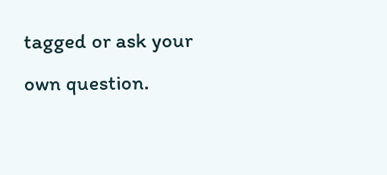tagged or ask your own question.